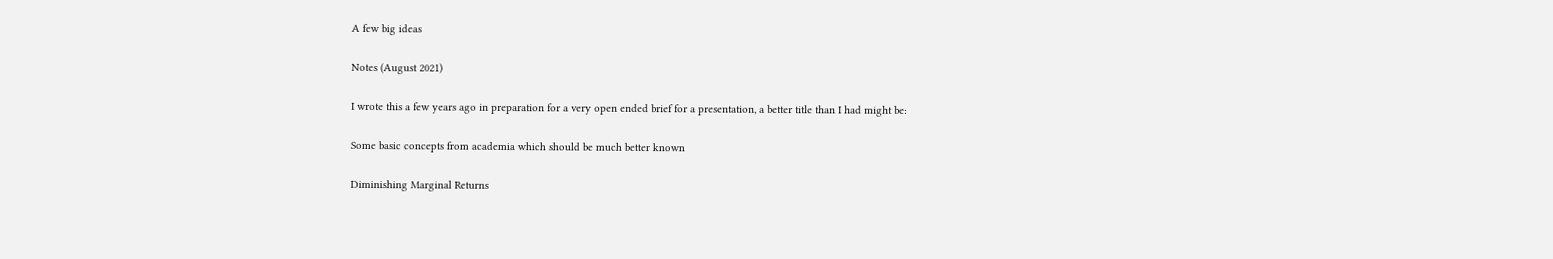A few big ideas

Notes (August 2021)

I wrote this a few years ago in preparation for a very open ended brief for a presentation, a better title than I had might be:

Some basic concepts from academia which should be much better known

Diminishing Marginal Returns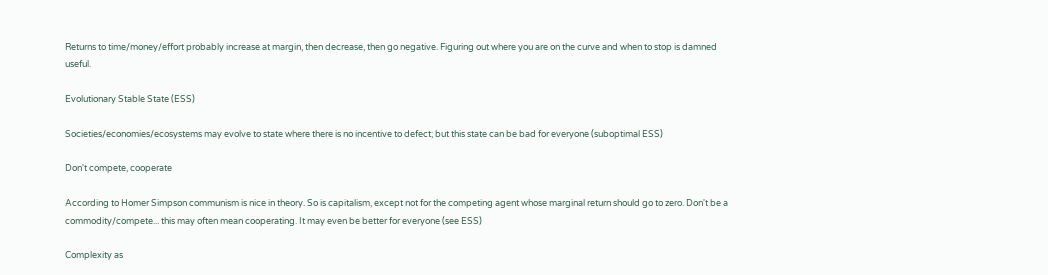Returns to time/money/effort probably increase at margin, then decrease, then go negative. Figuring out where you are on the curve and when to stop is damned useful.

Evolutionary Stable State (ESS)

Societies/economies/ecosystems may evolve to state where there is no incentive to defect; but this state can be bad for everyone (suboptimal ESS)

Don't compete, cooperate

According to Homer Simpson communism is nice in theory. So is capitalism, except not for the competing agent whose marginal return should go to zero. Don't be a commodity/compete... this may often mean cooperating. It may even be better for everyone (see ESS)

Complexity as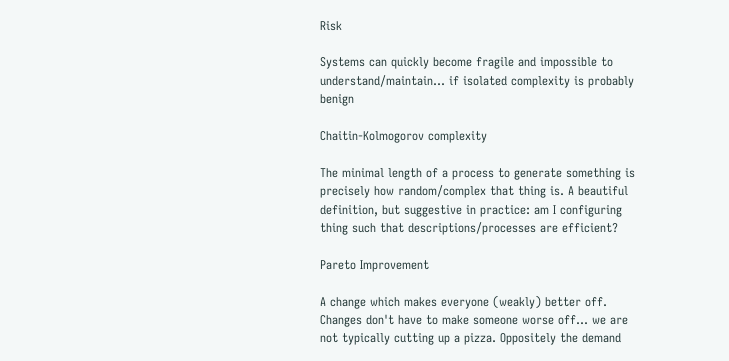Risk

Systems can quickly become fragile and impossible to understand/maintain... if isolated complexity is probably benign

Chaitin-Kolmogorov complexity

The minimal length of a process to generate something is precisely how random/complex that thing is. A beautiful definition, but suggestive in practice: am I configuring thing such that descriptions/processes are efficient?

Pareto Improvement

A change which makes everyone (weakly) better off. Changes don't have to make someone worse off... we are not typically cutting up a pizza. Oppositely the demand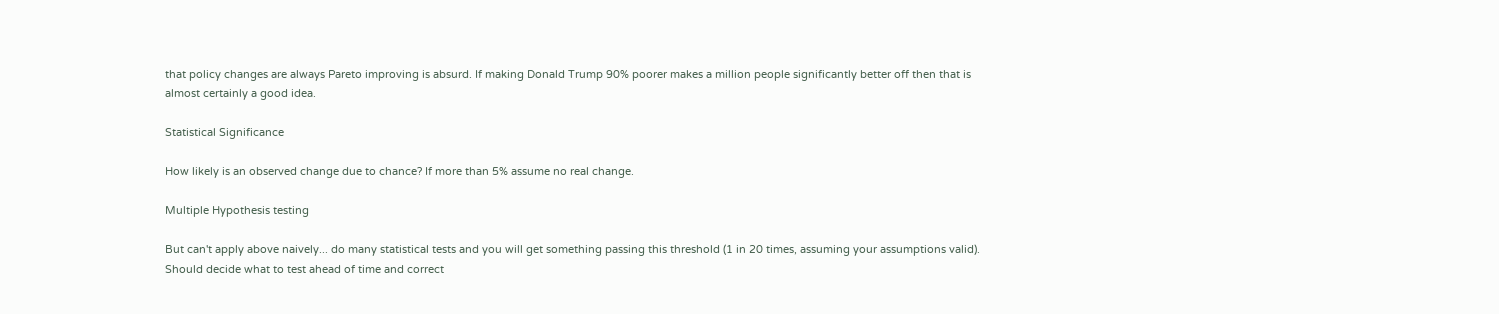that policy changes are always Pareto improving is absurd. If making Donald Trump 90% poorer makes a million people significantly better off then that is almost certainly a good idea.

Statistical Significance

How likely is an observed change due to chance? If more than 5% assume no real change.

Multiple Hypothesis testing

But can't apply above naively... do many statistical tests and you will get something passing this threshold (1 in 20 times, assuming your assumptions valid). Should decide what to test ahead of time and correct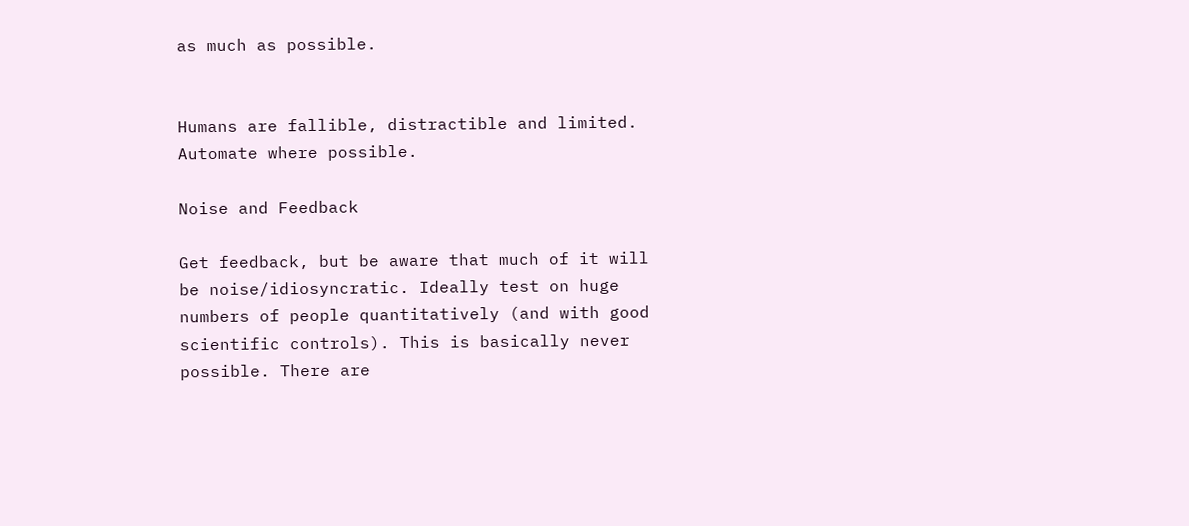as much as possible.


Humans are fallible, distractible and limited. Automate where possible.

Noise and Feedback

Get feedback, but be aware that much of it will be noise/idiosyncratic. Ideally test on huge numbers of people quantitatively (and with good scientific controls). This is basically never possible. There are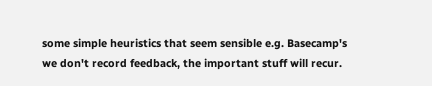some simple heuristics that seem sensible e.g. Basecamp's we don't record feedback, the important stuff will recur.